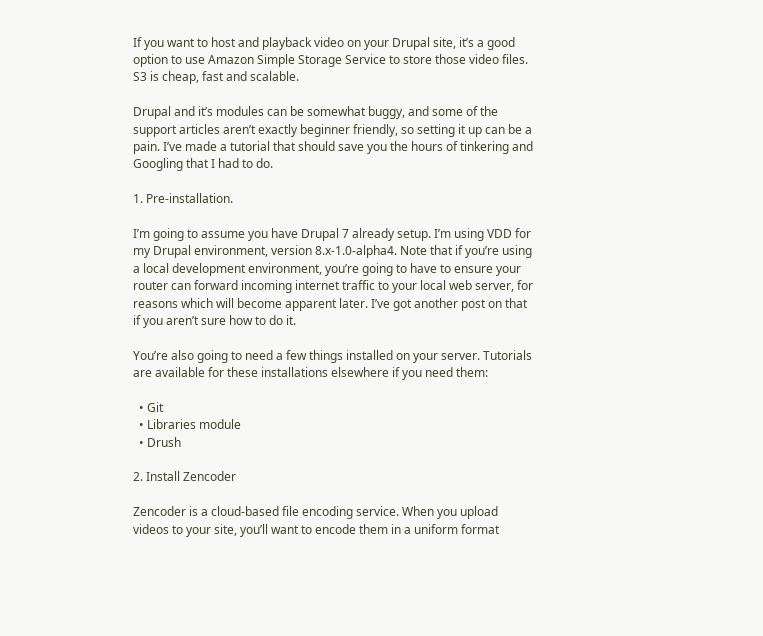If you want to host and playback video on your Drupal site, it’s a good option to use Amazon Simple Storage Service to store those video files. S3 is cheap, fast and scalable.

Drupal and it’s modules can be somewhat buggy, and some of the support articles aren’t exactly beginner friendly, so setting it up can be a pain. I’ve made a tutorial that should save you the hours of tinkering and Googling that I had to do.

1. Pre-installation.

I’m going to assume you have Drupal 7 already setup. I’m using VDD for my Drupal environment, version 8.x-1.0-alpha4. Note that if you’re using a local development environment, you’re going to have to ensure your router can forward incoming internet traffic to your local web server, for reasons which will become apparent later. I’ve got another post on that if you aren’t sure how to do it.

You’re also going to need a few things installed on your server. Tutorials are available for these installations elsewhere if you need them:

  • Git
  • Libraries module
  • Drush

2. Install Zencoder

Zencoder is a cloud-based file encoding service. When you upload videos to your site, you’ll want to encode them in a uniform format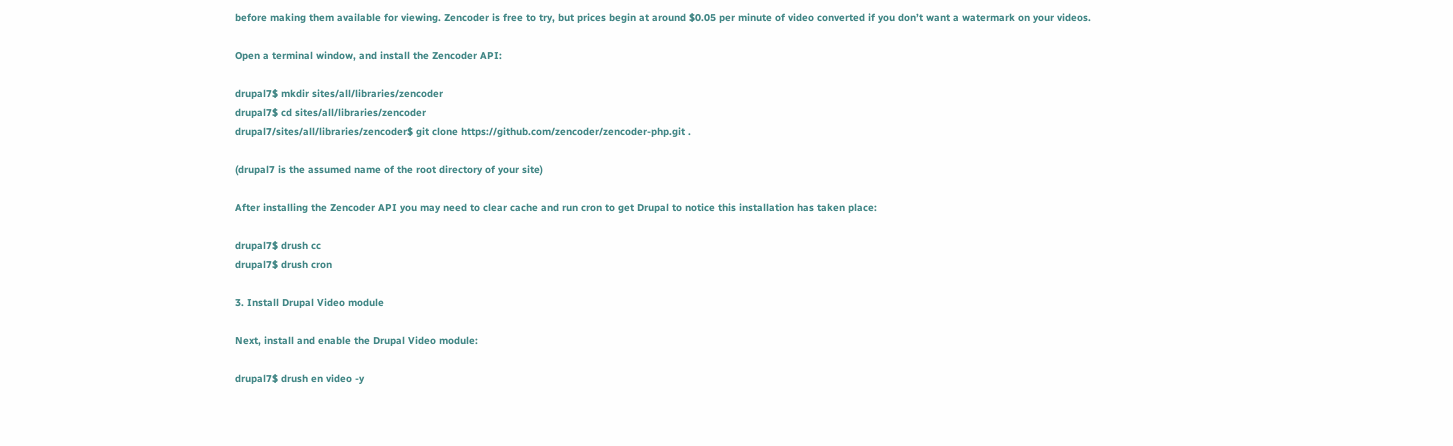before making them available for viewing. Zencoder is free to try, but prices begin at around $0.05 per minute of video converted if you don’t want a watermark on your videos.

Open a terminal window, and install the Zencoder API:

drupal7$ mkdir sites/all/libraries/zencoder
drupal7$ cd sites/all/libraries/zencoder
drupal7/sites/all/libraries/zencoder$ git clone https://github.com/zencoder/zencoder-php.git .

(drupal7 is the assumed name of the root directory of your site)

After installing the Zencoder API you may need to clear cache and run cron to get Drupal to notice this installation has taken place:

drupal7$ drush cc
drupal7$ drush cron

3. Install Drupal Video module

Next, install and enable the Drupal Video module:

drupal7$ drush en video -y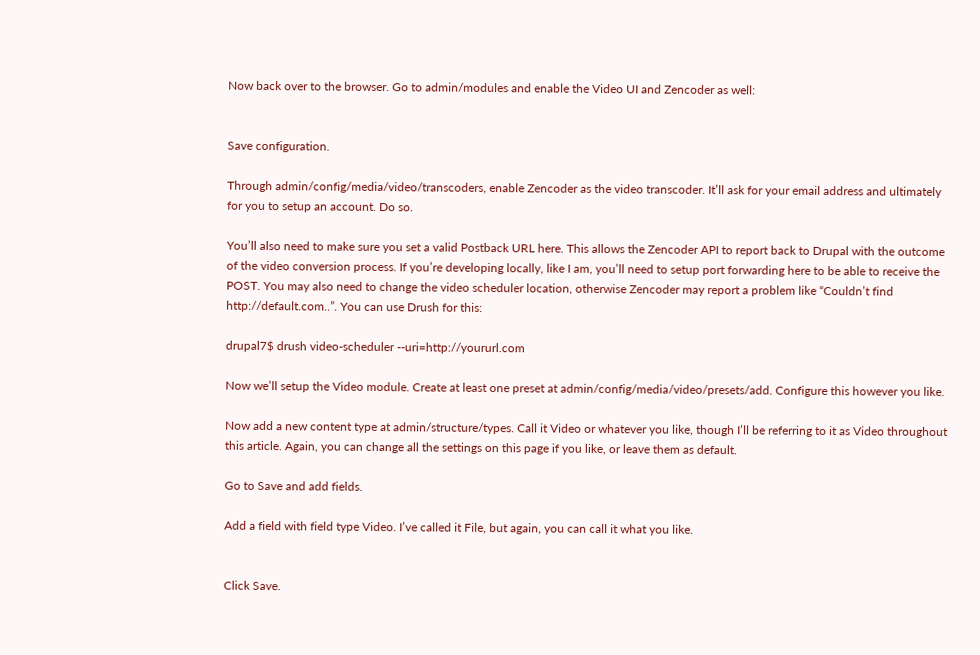Now back over to the browser. Go to admin/modules and enable the Video UI and Zencoder as well:


Save configuration.

Through admin/config/media/video/transcoders, enable Zencoder as the video transcoder. It’ll ask for your email address and ultimately for you to setup an account. Do so.

You’ll also need to make sure you set a valid Postback URL here. This allows the Zencoder API to report back to Drupal with the outcome of the video conversion process. If you’re developing locally, like I am, you’ll need to setup port forwarding here to be able to receive the POST. You may also need to change the video scheduler location, otherwise Zencoder may report a problem like “Couldn’t find http://default.com..”. You can use Drush for this:

drupal7$ drush video-scheduler --uri=http://yoururl.com

Now we’ll setup the Video module. Create at least one preset at admin/config/media/video/presets/add. Configure this however you like.

Now add a new content type at admin/structure/types. Call it Video or whatever you like, though I’ll be referring to it as Video throughout this article. Again, you can change all the settings on this page if you like, or leave them as default.

Go to Save and add fields.

Add a field with field type Video. I’ve called it File, but again, you can call it what you like.


Click Save.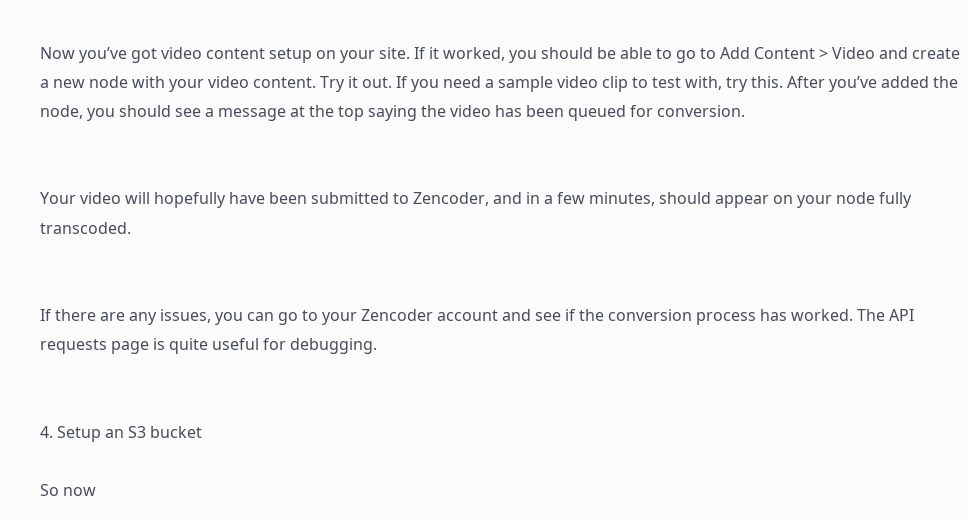Now you’ve got video content setup on your site. If it worked, you should be able to go to Add Content > Video and create a new node with your video content. Try it out. If you need a sample video clip to test with, try this. After you’ve added the node, you should see a message at the top saying the video has been queued for conversion.


Your video will hopefully have been submitted to Zencoder, and in a few minutes, should appear on your node fully transcoded.


If there are any issues, you can go to your Zencoder account and see if the conversion process has worked. The API requests page is quite useful for debugging.


4. Setup an S3 bucket

So now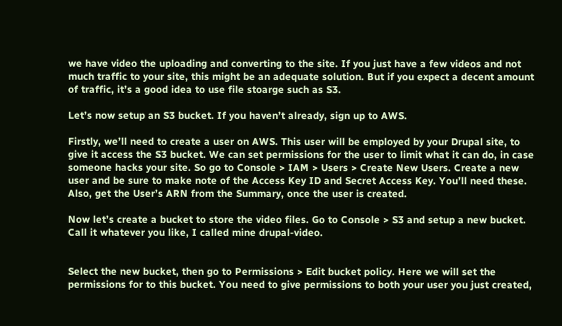we have video the uploading and converting to the site. If you just have a few videos and not much traffic to your site, this might be an adequate solution. But if you expect a decent amount of traffic, it’s a good idea to use file stoarge such as S3.

Let’s now setup an S3 bucket. If you haven’t already, sign up to AWS.

Firstly, we’ll need to create a user on AWS. This user will be employed by your Drupal site, to give it access the S3 bucket. We can set permissions for the user to limit what it can do, in case someone hacks your site. So go to Console > IAM > Users > Create New Users. Create a new user and be sure to make note of the Access Key ID and Secret Access Key. You’ll need these. Also, get the User’s ARN from the Summary, once the user is created.

Now let’s create a bucket to store the video files. Go to Console > S3 and setup a new bucket. Call it whatever you like, I called mine drupal-video.


Select the new bucket, then go to Permissions > Edit bucket policy. Here we will set the permissions for to this bucket. You need to give permissions to both your user you just created,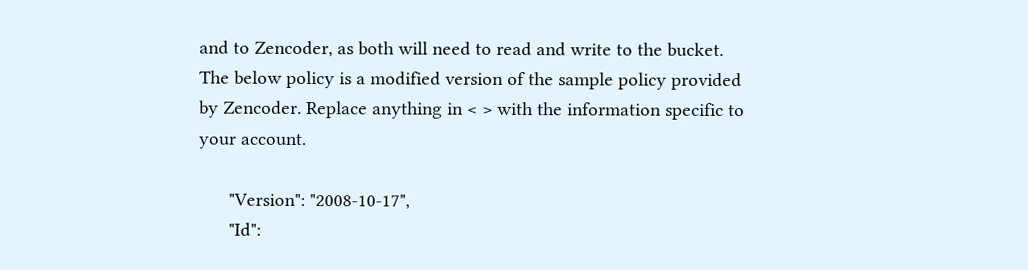and to Zencoder, as both will need to read and write to the bucket. The below policy is a modified version of the sample policy provided by Zencoder. Replace anything in < > with the information specific to your account.

      "Version": "2008-10-17",
      "Id":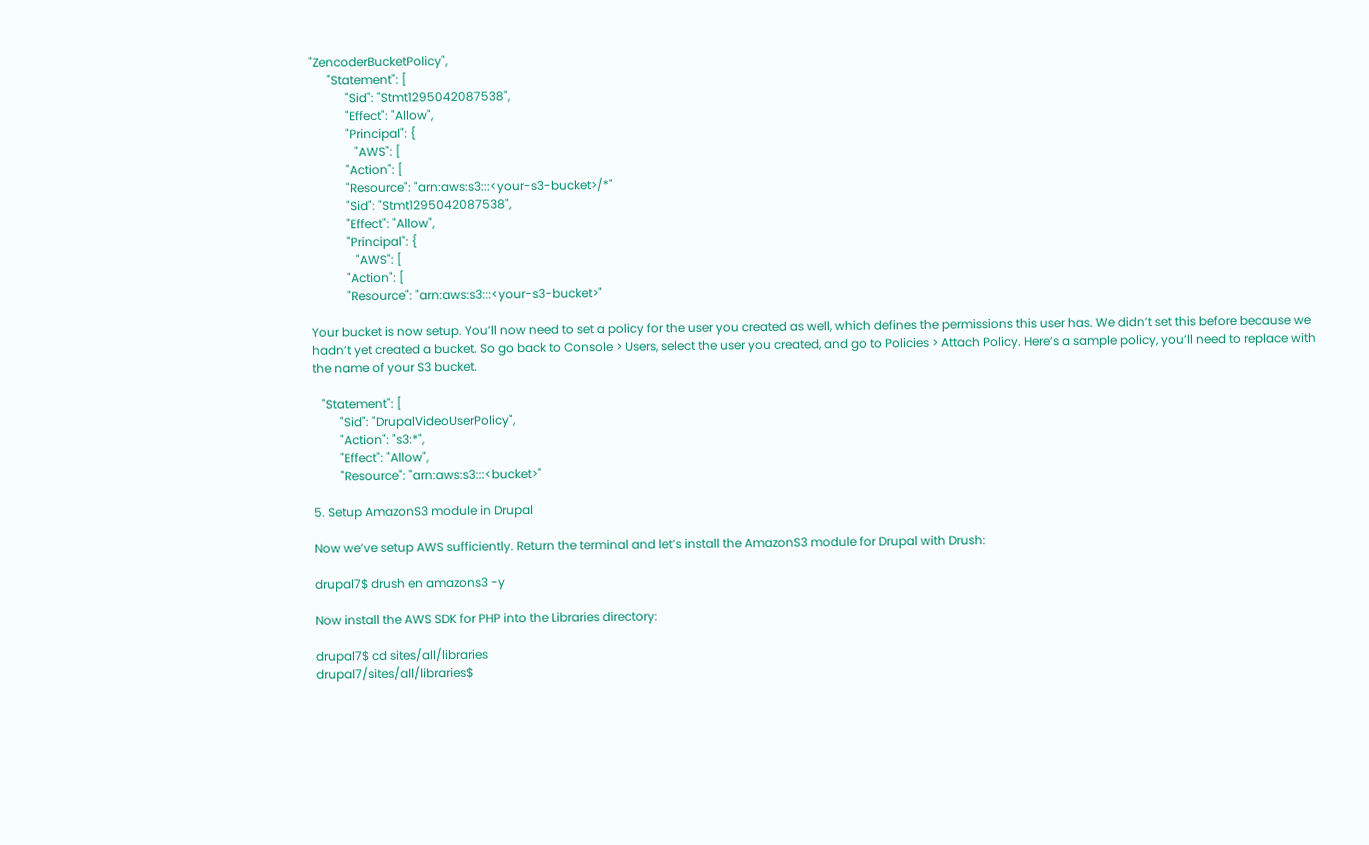"ZencoderBucketPolicy",
      "Statement": [
            "Sid": "Stmt1295042087538",
            "Effect": "Allow",
            "Principal": {
               "AWS": [
            "Action": [
            "Resource": "arn:aws:s3:::<your-s3-bucket>/*"
            "Sid": "Stmt1295042087538",
            "Effect": "Allow",
            "Principal": {
               "AWS": [
            "Action": [
            "Resource": "arn:aws:s3:::<your-s3-bucket>"

Your bucket is now setup. You’ll now need to set a policy for the user you created as well, which defines the permissions this user has. We didn’t set this before because we hadn’t yet created a bucket. So go back to Console > Users, select the user you created, and go to Policies > Attach Policy. Here’s a sample policy, you’ll need to replace with the name of your S3 bucket.

   "Statement": [
         "Sid": "DrupalVideoUserPolicy",
         "Action": "s3:*",
         "Effect": "Allow",
         "Resource": "arn:aws:s3:::<bucket>"

5. Setup AmazonS3 module in Drupal

Now we’ve setup AWS sufficiently. Return the terminal and let’s install the AmazonS3 module for Drupal with Drush:

drupal7$ drush en amazons3 -y

Now install the AWS SDK for PHP into the Libraries directory:

drupal7$ cd sites/all/libraries
drupal7/sites/all/libraries$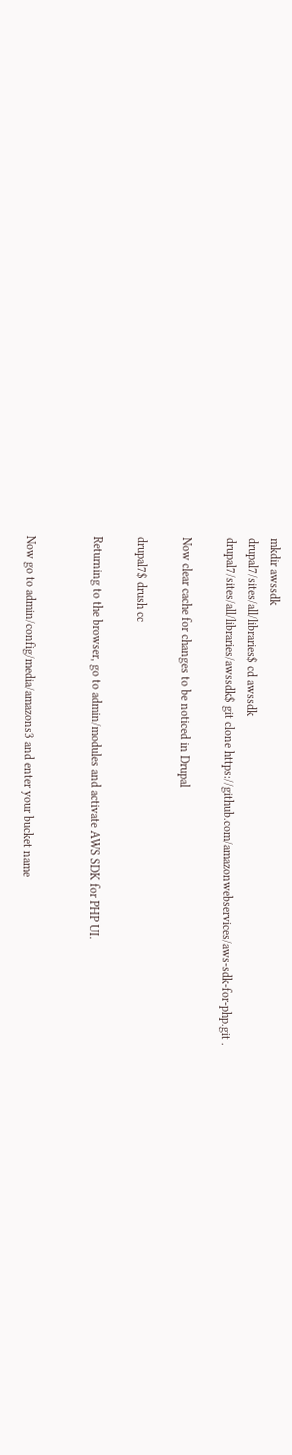mkdir awssdk
drupal7/sites/all/libraries$ cd awssdk
drupal7/sites/all/libraries/awssdk$ git clone https://github.com/amazonwebservices/aws-sdk-for-php.git .

Now clear cache for changes to be noticed in Drupal

drupal7$ drush cc

Returning to the browser, go to admin/modules and activate AWS SDK for PHP UI.


Now go to admin/config/media/amazons3 and enter your bucket name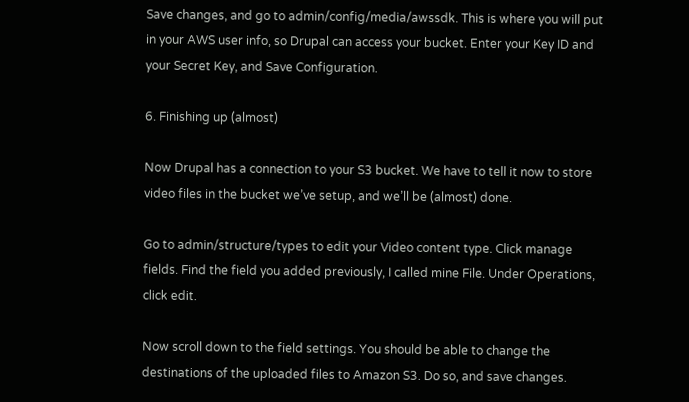Save changes, and go to admin/config/media/awssdk. This is where you will put in your AWS user info, so Drupal can access your bucket. Enter your Key ID and your Secret Key, and Save Configuration.

6. Finishing up (almost)

Now Drupal has a connection to your S3 bucket. We have to tell it now to store video files in the bucket we’ve setup, and we’ll be (almost) done.

Go to admin/structure/types to edit your Video content type. Click manage fields. Find the field you added previously, I called mine File. Under Operations, click edit.

Now scroll down to the field settings. You should be able to change the destinations of the uploaded files to Amazon S3. Do so, and save changes.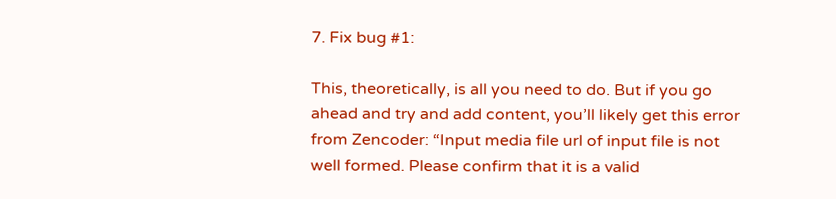7. Fix bug #1:

This, theoretically, is all you need to do. But if you go ahead and try and add content, you’ll likely get this error from Zencoder: “Input media file url of input file is not well formed. Please confirm that it is a valid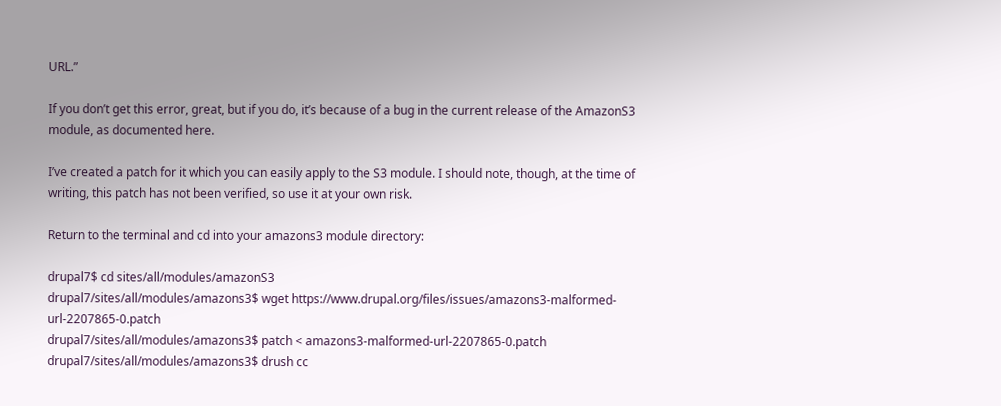URL.”

If you don’t get this error, great, but if you do, it’s because of a bug in the current release of the AmazonS3 module, as documented here.

I’ve created a patch for it which you can easily apply to the S3 module. I should note, though, at the time of writing, this patch has not been verified, so use it at your own risk.

Return to the terminal and cd into your amazons3 module directory:

drupal7$ cd sites/all/modules/amazonS3
drupal7/sites/all/modules/amazons3$ wget https://www.drupal.org/files/issues/amazons3-malformed-url-2207865-0.patch
drupal7/sites/all/modules/amazons3$ patch < amazons3-malformed-url-2207865-0.patch
drupal7/sites/all/modules/amazons3$ drush cc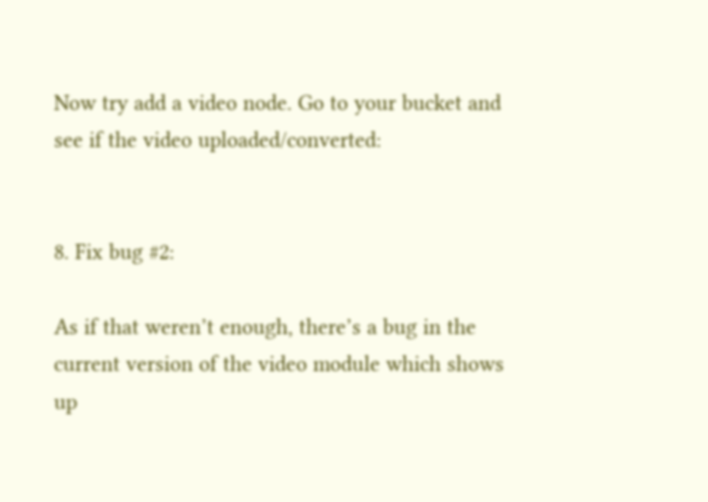Now try add a video node. Go to your bucket and see if the video uploaded/converted:


8. Fix bug #2:

As if that weren’t enough, there’s a bug in the current version of the video module which shows up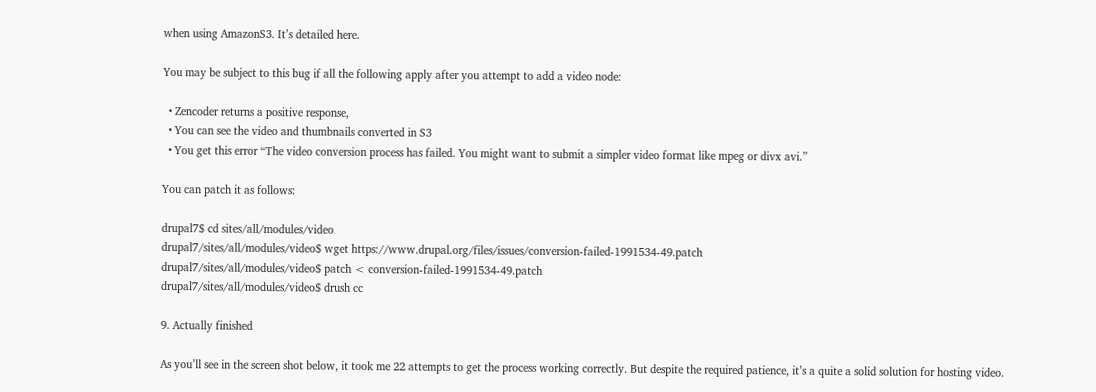when using AmazonS3. It’s detailed here.

You may be subject to this bug if all the following apply after you attempt to add a video node:

  • Zencoder returns a positive response,
  • You can see the video and thumbnails converted in S3
  • You get this error “The video conversion process has failed. You might want to submit a simpler video format like mpeg or divx avi.”

You can patch it as follows:

drupal7$ cd sites/all/modules/video
drupal7/sites/all/modules/video$ wget https://www.drupal.org/files/issues/conversion-failed-1991534-49.patch
drupal7/sites/all/modules/video$ patch < conversion-failed-1991534-49.patch
drupal7/sites/all/modules/video$ drush cc

9. Actually finished

As you’ll see in the screen shot below, it took me 22 attempts to get the process working correctly. But despite the required patience, it’s a quite a solid solution for hosting video.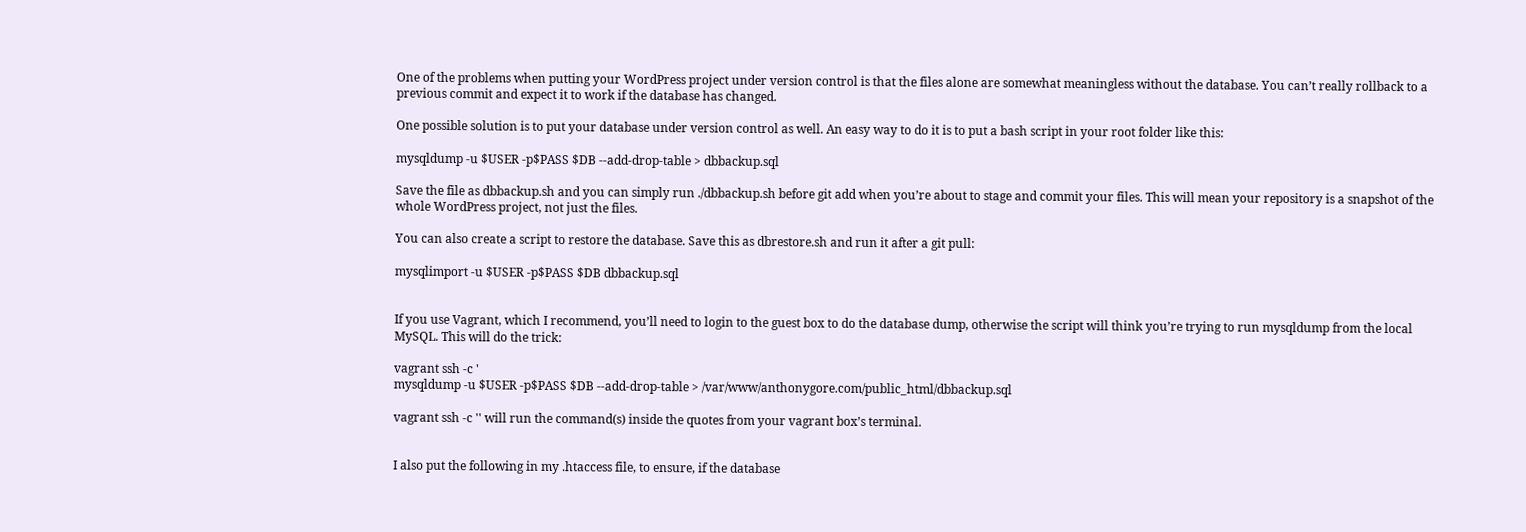One of the problems when putting your WordPress project under version control is that the files alone are somewhat meaningless without the database. You can’t really rollback to a previous commit and expect it to work if the database has changed.

One possible solution is to put your database under version control as well. An easy way to do it is to put a bash script in your root folder like this:

mysqldump -u $USER -p$PASS $DB --add-drop-table > dbbackup.sql

Save the file as dbbackup.sh and you can simply run ./dbbackup.sh before git add when you’re about to stage and commit your files. This will mean your repository is a snapshot of the whole WordPress project, not just the files.

You can also create a script to restore the database. Save this as dbrestore.sh and run it after a git pull:

mysqlimport -u $USER -p$PASS $DB dbbackup.sql


If you use Vagrant, which I recommend, you’ll need to login to the guest box to do the database dump, otherwise the script will think you’re trying to run mysqldump from the local MySQL. This will do the trick:

vagrant ssh -c '
mysqldump -u $USER -p$PASS $DB --add-drop-table > /var/www/anthonygore.com/public_html/dbbackup.sql

vagrant ssh -c '' will run the command(s) inside the quotes from your vagrant box’s terminal.


I also put the following in my .htaccess file, to ensure, if the database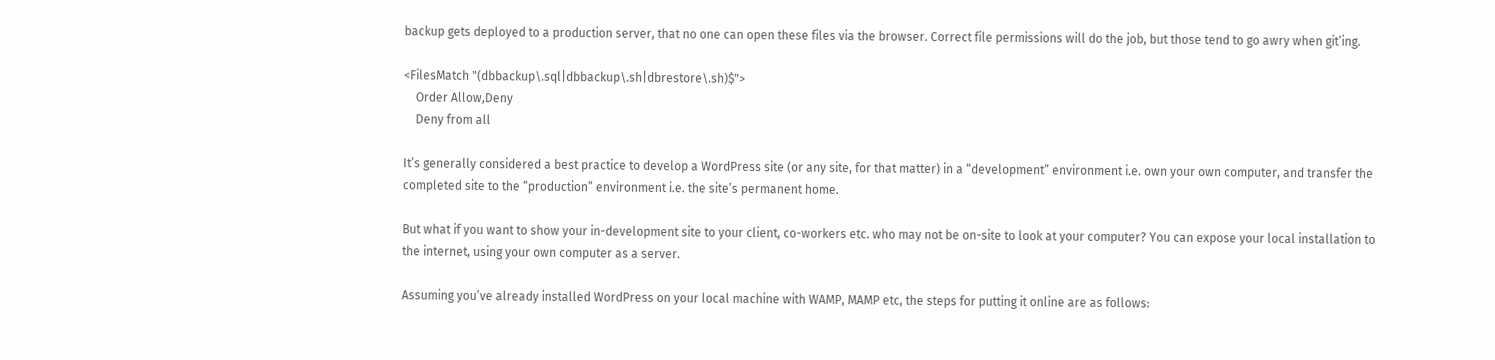backup gets deployed to a production server, that no one can open these files via the browser. Correct file permissions will do the job, but those tend to go awry when git’ing.

<FilesMatch "(dbbackup\.sql|dbbackup\.sh|dbrestore\.sh)$">
    Order Allow,Deny
    Deny from all

It’s generally considered a best practice to develop a WordPress site (or any site, for that matter) in a “development” environment i.e. own your own computer, and transfer the completed site to the “production” environment i.e. the site’s permanent home.

But what if you want to show your in-development site to your client, co-workers etc. who may not be on-site to look at your computer? You can expose your local installation to the internet, using your own computer as a server.

Assuming you’ve already installed WordPress on your local machine with WAMP, MAMP etc, the steps for putting it online are as follows: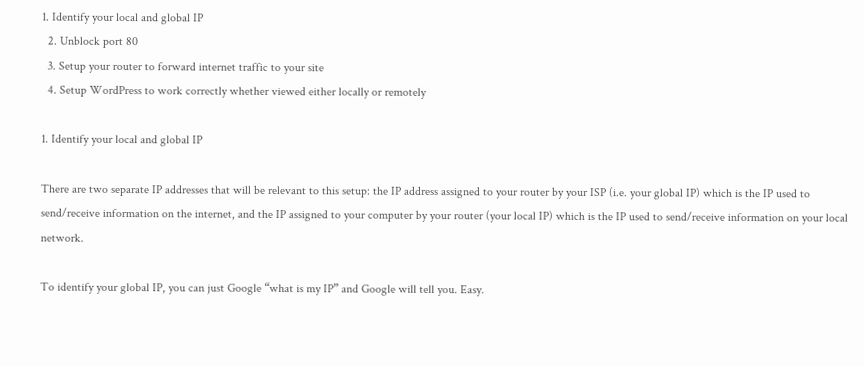1. Identify your local and global IP
  2. Unblock port 80
  3. Setup your router to forward internet traffic to your site
  4. Setup WordPress to work correctly whether viewed either locally or remotely

1. Identify your local and global IP

There are two separate IP addresses that will be relevant to this setup: the IP address assigned to your router by your ISP (i.e. your global IP) which is the IP used to send/receive information on the internet, and the IP assigned to your computer by your router (your local IP) which is the IP used to send/receive information on your local network.

To identify your global IP, you can just Google “what is my IP” and Google will tell you. Easy.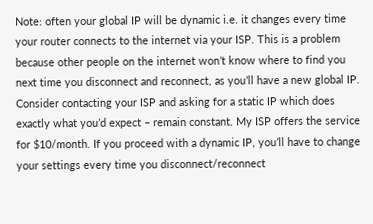Note: often your global IP will be dynamic i.e. it changes every time your router connects to the internet via your ISP. This is a problem because other people on the internet won’t know where to find you next time you disconnect and reconnect, as you’ll have a new global IP. Consider contacting your ISP and asking for a static IP which does exactly what you’d expect – remain constant. My ISP offers the service for $10/month. If you proceed with a dynamic IP, you’ll have to change your settings every time you disconnect/reconnect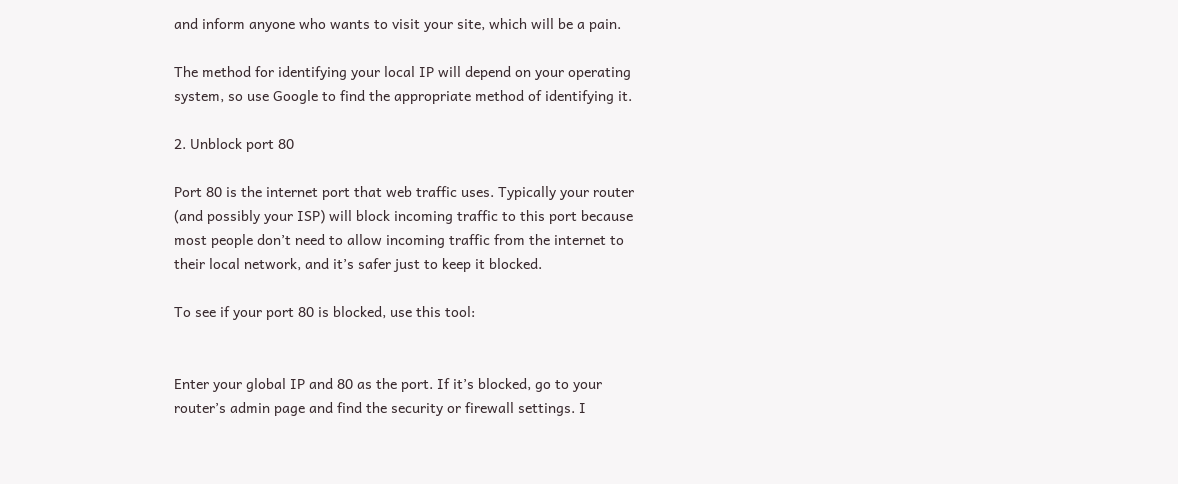and inform anyone who wants to visit your site, which will be a pain.

The method for identifying your local IP will depend on your operating system, so use Google to find the appropriate method of identifying it.

2. Unblock port 80

Port 80 is the internet port that web traffic uses. Typically your router (and possibly your ISP) will block incoming traffic to this port because most people don’t need to allow incoming traffic from the internet to their local network, and it’s safer just to keep it blocked.

To see if your port 80 is blocked, use this tool:


Enter your global IP and 80 as the port. If it’s blocked, go to your router’s admin page and find the security or firewall settings. I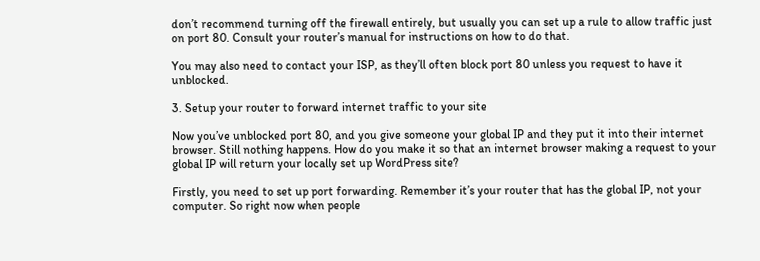don’t recommend turning off the firewall entirely, but usually you can set up a rule to allow traffic just on port 80. Consult your router’s manual for instructions on how to do that.

You may also need to contact your ISP, as they’ll often block port 80 unless you request to have it unblocked.

3. Setup your router to forward internet traffic to your site

Now you’ve unblocked port 80, and you give someone your global IP and they put it into their internet browser. Still nothing happens. How do you make it so that an internet browser making a request to your global IP will return your locally set up WordPress site?

Firstly, you need to set up port forwarding. Remember it’s your router that has the global IP, not your computer. So right now when people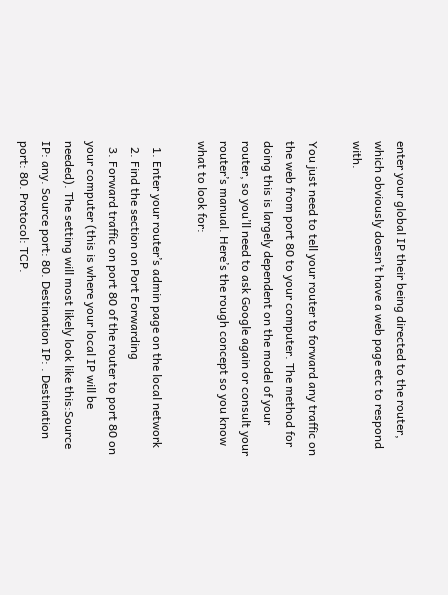enter your global IP their being directed to the router, which obviously doesn’t have a web page etc to respond with.

You just need to tell your router to forward any traffic on the web from port 80 to your computer. The method for doing this is largely dependent on the model of your router, so you’ll need to ask Google again or consult your router’s manual. Here’s the rough concept so you know what to look for:

  1. Enter your router’s admin page on the local network
  2. Find the section on Port Forwarding
  3. Forward traffic on port 80 of the router to port 80 on your computer (this is where your local IP will be needed). The setting will most likely look like this:Source IP: any. Source port: 80. Destination IP: . Destination port: 80. Protocol: TCP.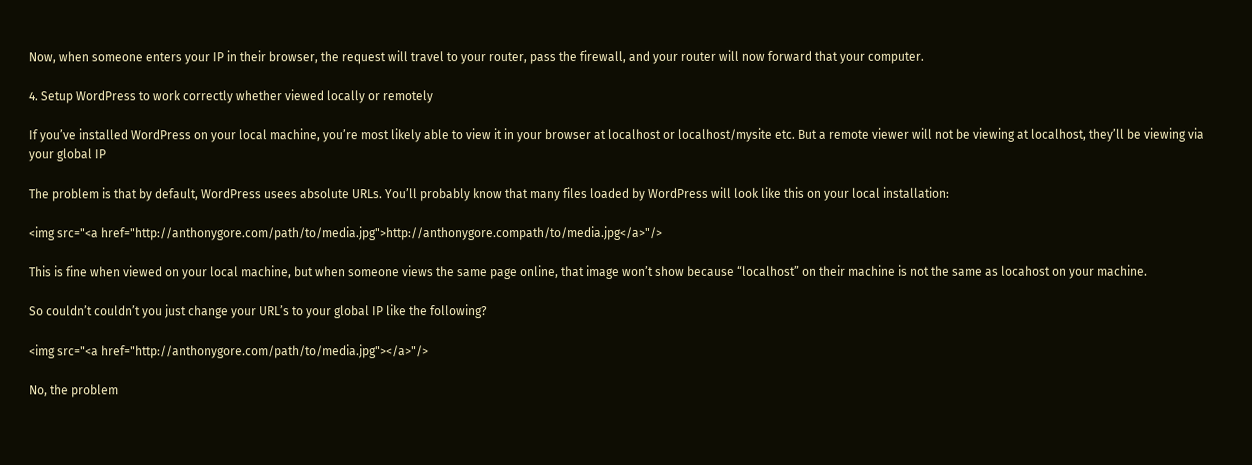Now, when someone enters your IP in their browser, the request will travel to your router, pass the firewall, and your router will now forward that your computer.

4. Setup WordPress to work correctly whether viewed locally or remotely

If you’ve installed WordPress on your local machine, you’re most likely able to view it in your browser at localhost or localhost/mysite etc. But a remote viewer will not be viewing at localhost, they’ll be viewing via your global IP

The problem is that by default, WordPress usees absolute URLs. You’ll probably know that many files loaded by WordPress will look like this on your local installation:

<img src="<a href="http://anthonygore.com/path/to/media.jpg">http://anthonygore.compath/to/media.jpg</a>"/>

This is fine when viewed on your local machine, but when someone views the same page online, that image won’t show because “localhost” on their machine is not the same as locahost on your machine.

So couldn’t couldn’t you just change your URL’s to your global IP like the following?

<img src="<a href="http://anthonygore.com/path/to/media.jpg"></a>"/>

No, the problem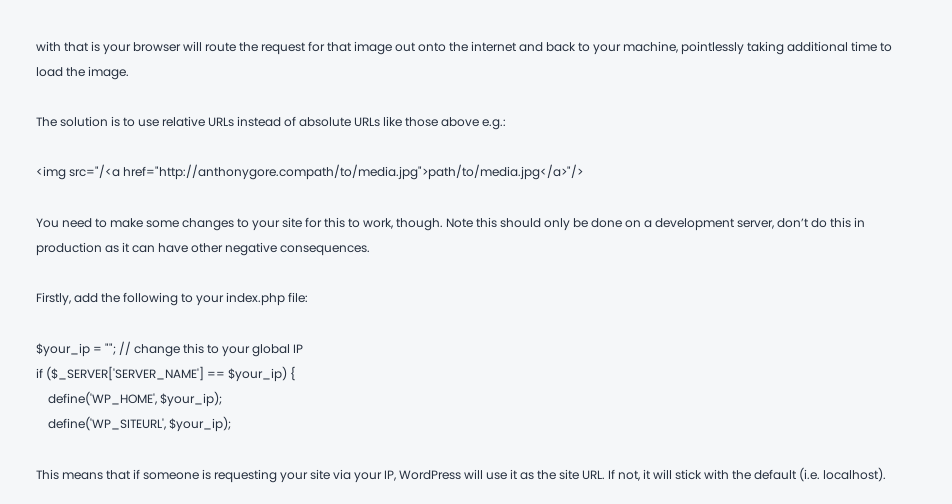with that is your browser will route the request for that image out onto the internet and back to your machine, pointlessly taking additional time to load the image.

The solution is to use relative URLs instead of absolute URLs like those above e.g.:

<img src="/<a href="http://anthonygore.compath/to/media.jpg">path/to/media.jpg</a>"/>

You need to make some changes to your site for this to work, though. Note this should only be done on a development server, don’t do this in production as it can have other negative consequences.

Firstly, add the following to your index.php file:

$your_ip = ""; // change this to your global IP
if ($_SERVER['SERVER_NAME'] == $your_ip) {
    define('WP_HOME', $your_ip);
    define('WP_SITEURL', $your_ip);

This means that if someone is requesting your site via your IP, WordPress will use it as the site URL. If not, it will stick with the default (i.e. localhost).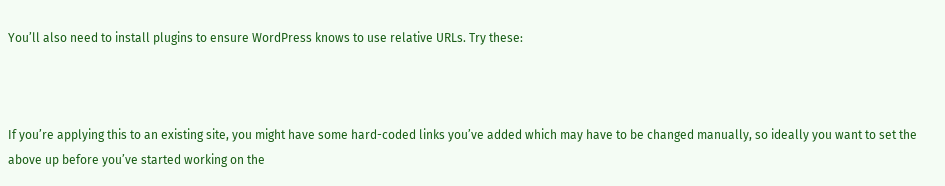You’ll also need to install plugins to ensure WordPress knows to use relative URLs. Try these:



If you’re applying this to an existing site, you might have some hard-coded links you’ve added which may have to be changed manually, so ideally you want to set the above up before you’ve started working on the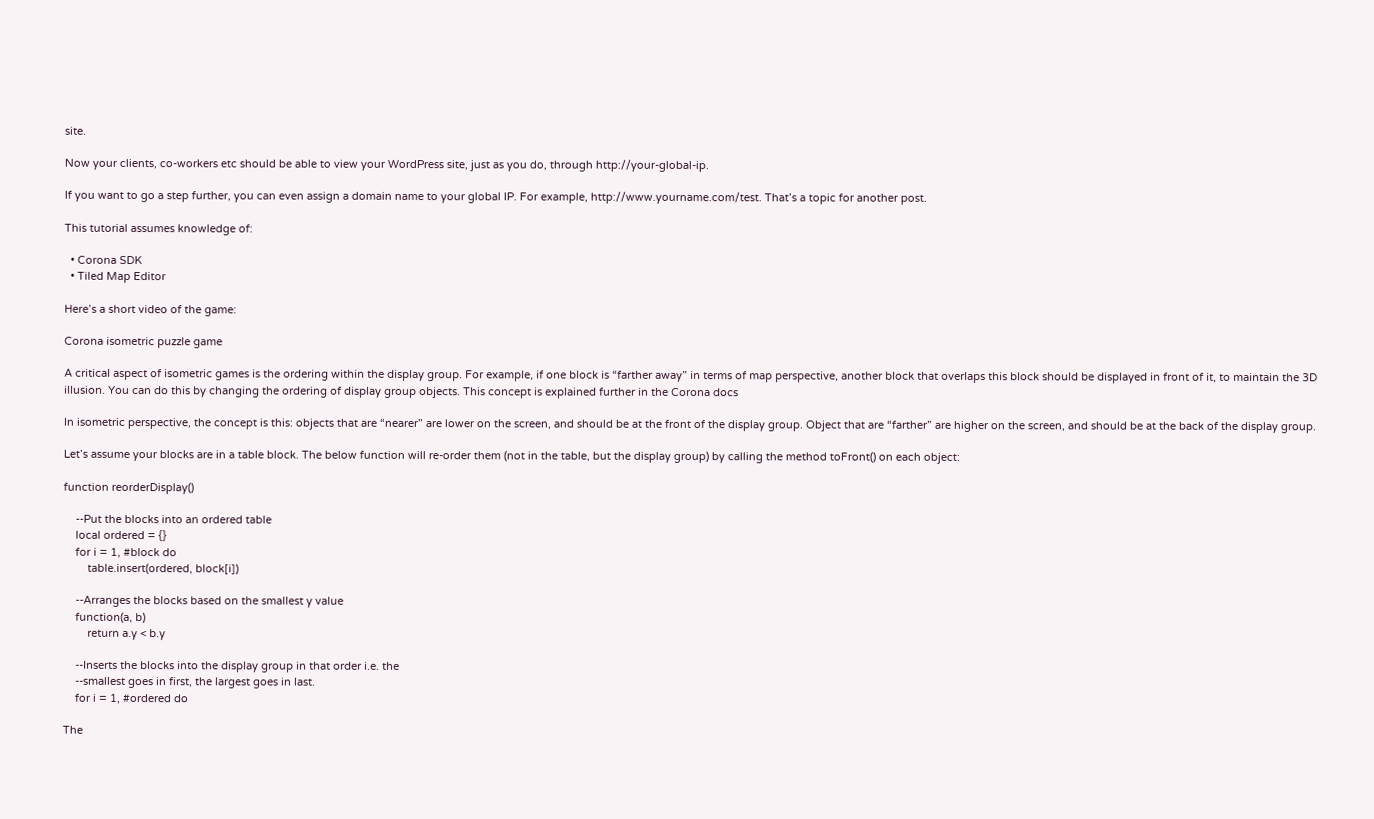site.

Now your clients, co-workers etc should be able to view your WordPress site, just as you do, through http://your-global-ip.

If you want to go a step further, you can even assign a domain name to your global IP. For example, http://www.yourname.com/test. That’s a topic for another post.

This tutorial assumes knowledge of:

  • Corona SDK
  • Tiled Map Editor

Here’s a short video of the game:

Corona isometric puzzle game

A critical aspect of isometric games is the ordering within the display group. For example, if one block is “farther away” in terms of map perspective, another block that overlaps this block should be displayed in front of it, to maintain the 3D illusion. You can do this by changing the ordering of display group objects. This concept is explained further in the Corona docs

In isometric perspective, the concept is this: objects that are “nearer” are lower on the screen, and should be at the front of the display group. Object that are “farther” are higher on the screen, and should be at the back of the display group.

Let’s assume your blocks are in a table block. The below function will re-order them (not in the table, but the display group) by calling the method toFront() on each object:

function reorderDisplay()

    --Put the blocks into an ordered table
    local ordered = {}
    for i = 1, #block do
        table.insert(ordered, block[i])

    --Arranges the blocks based on the smallest y value
    function(a, b)
        return a.y < b.y

    --Inserts the blocks into the display group in that order i.e. the
    --smallest goes in first, the largest goes in last.
    for i = 1, #ordered do

The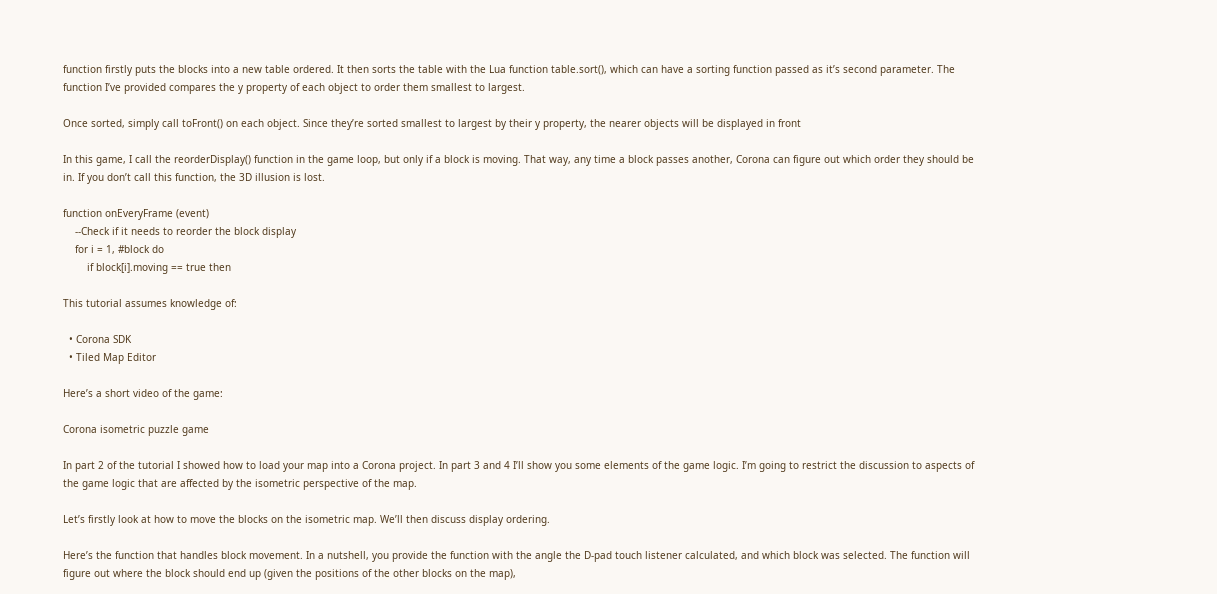function firstly puts the blocks into a new table ordered. It then sorts the table with the Lua function table.sort(), which can have a sorting function passed as it’s second parameter. The function I’ve provided compares the y property of each object to order them smallest to largest.

Once sorted, simply call toFront() on each object. Since they’re sorted smallest to largest by their y property, the nearer objects will be displayed in front

In this game, I call the reorderDisplay() function in the game loop, but only if a block is moving. That way, any time a block passes another, Corona can figure out which order they should be in. If you don’t call this function, the 3D illusion is lost.

function onEveryFrame (event)
    --Check if it needs to reorder the block display
    for i = 1, #block do
        if block[i].moving == true then

This tutorial assumes knowledge of:

  • Corona SDK
  • Tiled Map Editor

Here’s a short video of the game:

Corona isometric puzzle game

In part 2 of the tutorial I showed how to load your map into a Corona project. In part 3 and 4 I’ll show you some elements of the game logic. I’m going to restrict the discussion to aspects of the game logic that are affected by the isometric perspective of the map.

Let’s firstly look at how to move the blocks on the isometric map. We’ll then discuss display ordering.

Here’s the function that handles block movement. In a nutshell, you provide the function with the angle the D-pad touch listener calculated, and which block was selected. The function will figure out where the block should end up (given the positions of the other blocks on the map),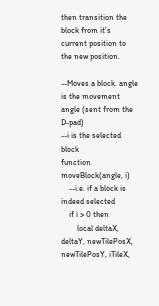then transition the block from it’s current position to the new position.

--Moves a block. angle is the movement angle (sent from the D-pad)
--i is the selected block
function moveBlock(angle, i)
    --i.e. if a block is indeed selected
    if i > 0 then
        local deltaX, deltaY, newTilePosX, newTilePosY, iTileX,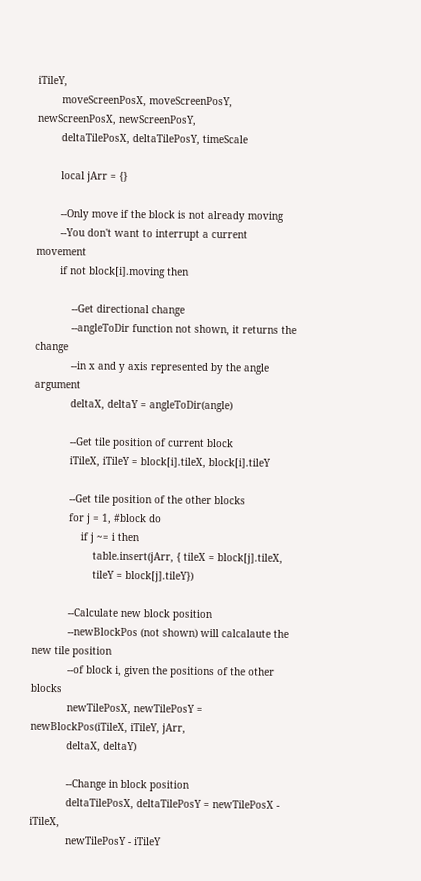iTileY,
        moveScreenPosX, moveScreenPosY, newScreenPosX, newScreenPosY,
        deltaTilePosX, deltaTilePosY, timeScale

        local jArr = {}

        --Only move if the block is not already moving
        --You don't want to interrupt a current movement
        if not block[i].moving then

            --Get directional change
            --angleToDir function not shown, it returns the change
            --in x and y axis represented by the angle argument
            deltaX, deltaY = angleToDir(angle)

            --Get tile position of current block
            iTileX, iTileY = block[i].tileX, block[i].tileY

            --Get tile position of the other blocks
            for j = 1, #block do
                if j ~= i then
                    table.insert(jArr, { tileX = block[j].tileX,
                    tileY = block[j].tileY})

            --Calculate new block position
            --newBlockPos (not shown) will calcalaute the new tile position
            --of block i, given the positions of the other blocks
            newTilePosX, newTilePosY = newBlockPos(iTileX, iTileY, jArr,
            deltaX, deltaY)

            --Change in block position
            deltaTilePosX, deltaTilePosY = newTilePosX - iTileX,
            newTilePosY - iTileY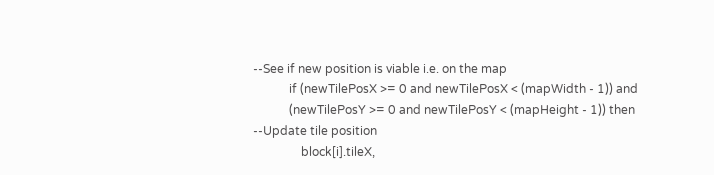--See if new position is viable i.e. on the map
            if (newTilePosX >= 0 and newTilePosX < (mapWidth - 1)) and
            (newTilePosY >= 0 and newTilePosY < (mapHeight - 1)) then                             --Update tile position
                block[i].tileX,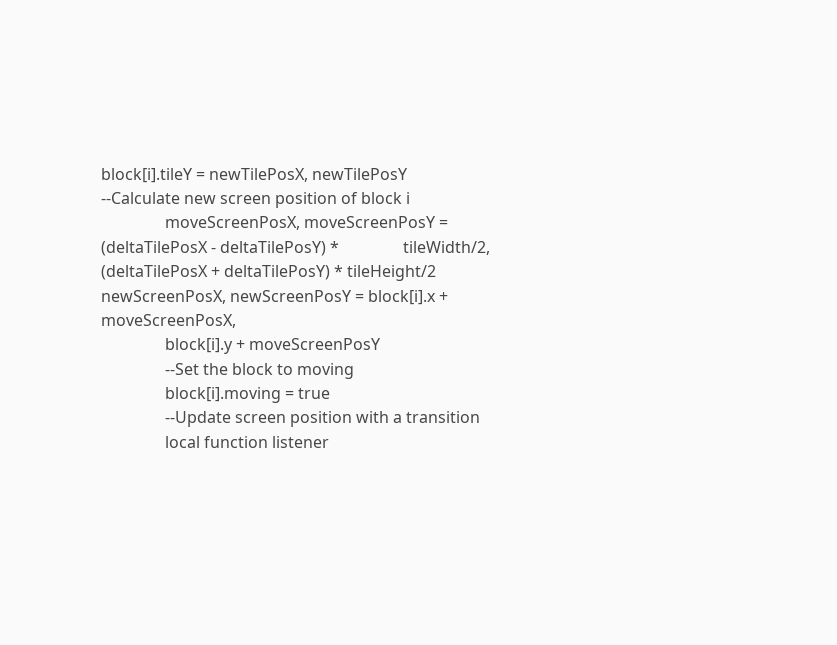block[i].tileY = newTilePosX, newTilePosY                         --Calculate new screen position of block i
                moveScreenPosX, moveScreenPosY = (deltaTilePosX - deltaTilePosY) *                tileWidth/2, (deltaTilePosX + deltaTilePosY) * tileHeight/2                       newScreenPosX, newScreenPosY = block[i].x + moveScreenPosX,
                block[i].y + moveScreenPosY
                --Set the block to moving
                block[i].moving = true
                --Update screen position with a transition
                local function listener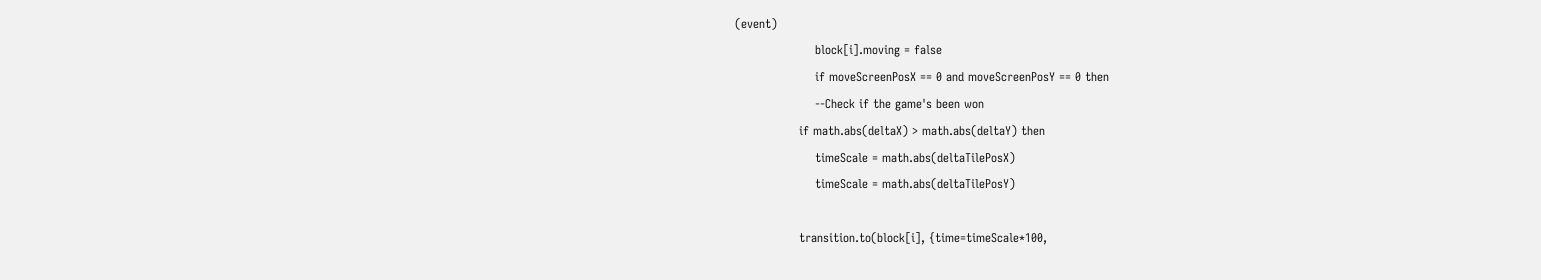(event)
                    block[i].moving = false
                    if moveScreenPosX == 0 and moveScreenPosY == 0 then
                    --Check if the game's been won
                if math.abs(deltaX) > math.abs(deltaY) then
                    timeScale = math.abs(deltaTilePosX)
                    timeScale = math.abs(deltaTilePosY)

                transition.to(block[i], {time=timeScale*100,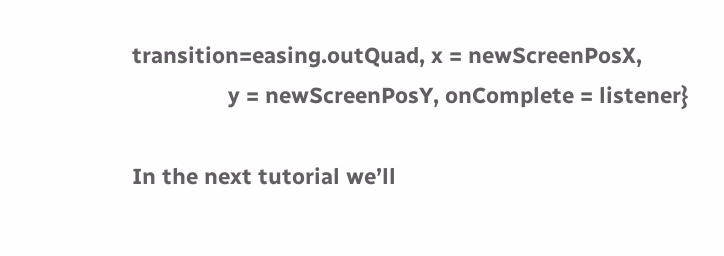transition=easing.outQuad, x = newScreenPosX,
                y = newScreenPosY, onComplete = listener}

In the next tutorial we’ll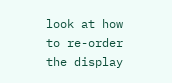look at how to re-order the display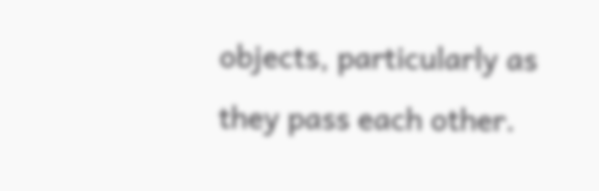objects, particularly as they pass each other.